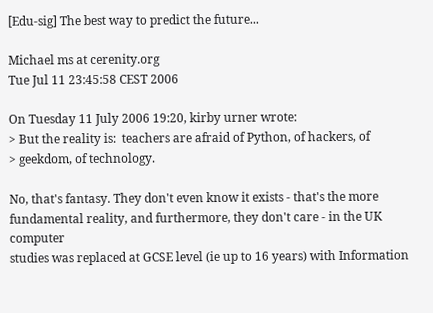[Edu-sig] The best way to predict the future...

Michael ms at cerenity.org
Tue Jul 11 23:45:58 CEST 2006

On Tuesday 11 July 2006 19:20, kirby urner wrote:
> But the reality is:  teachers are afraid of Python, of hackers, of
> geekdom, of technology.

No, that's fantasy. They don't even know it exists - that's the more
fundamental reality, and furthermore, they don't care - in the UK computer
studies was replaced at GCSE level (ie up to 16 years) with Information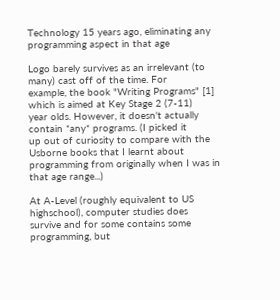Technology 15 years ago, eliminating any programming aspect in that age

Logo barely survives as an irrelevant (to many) cast off of the time. For
example, the book "Writing Programs" [1] which is aimed at Key Stage 2 (7-11)
year olds. However, it doesn't actually contain *any* programs. (I picked it
up out of curiosity to compare with the Usborne books that I learnt about
programming from originally when I was in that age range...)

At A-Level (roughly equivalent to US highschool), computer studies does
survive and for some contains some programming, but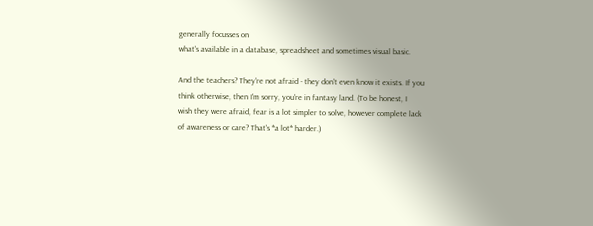generally focusses on
what's available in a database, spreadsheet and sometimes visual basic.

And the teachers? They're not afraid - they don't even know it exists. If you
think otherwise, then I'm sorry, you're in fantasy land. (To be honest, I
wish they were afraid, fear is a lot simpler to solve, however complete lack
of awareness or care? That's *a lot* harder.)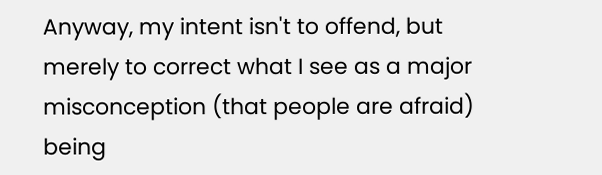Anyway, my intent isn't to offend, but merely to correct what I see as a major
misconception (that people are afraid) being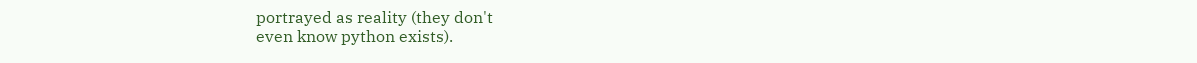portrayed as reality (they don't
even know python exists).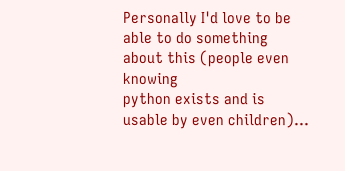Personally I'd love to be able to do something about this (people even knowing
python exists and is usable by even children)...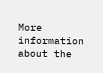More information about the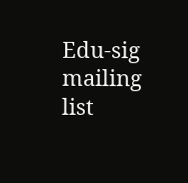Edu-sig mailing list